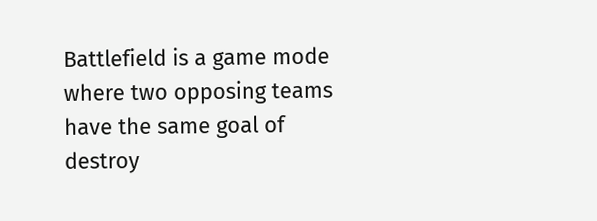Battlefield is a game mode where two opposing teams have the same goal of destroy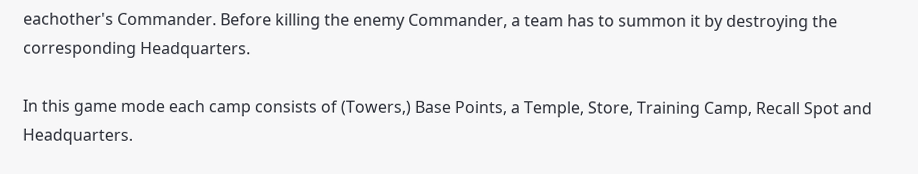eachother's Commander. Before killing the enemy Commander, a team has to summon it by destroying the corresponding Headquarters.

In this game mode each camp consists of (Towers,) Base Points, a Temple, Store, Training Camp, Recall Spot and Headquarters.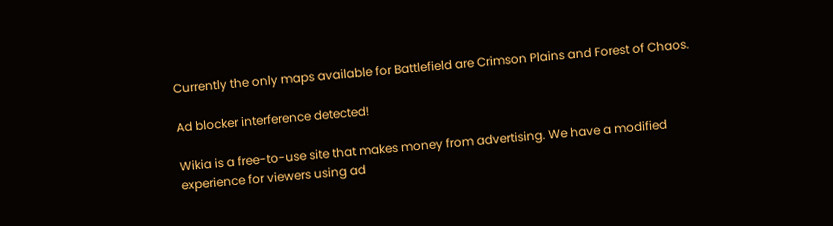Currently the only maps available for Battlefield are Crimson Plains and Forest of Chaos.

Ad blocker interference detected!

Wikia is a free-to-use site that makes money from advertising. We have a modified experience for viewers using ad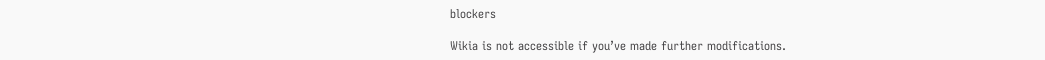blockers

Wikia is not accessible if you’ve made further modifications.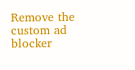Remove the custom ad blocker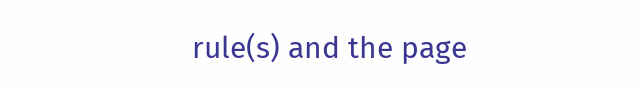rule(s) and the page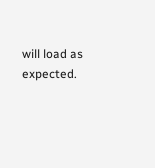will load as expected.